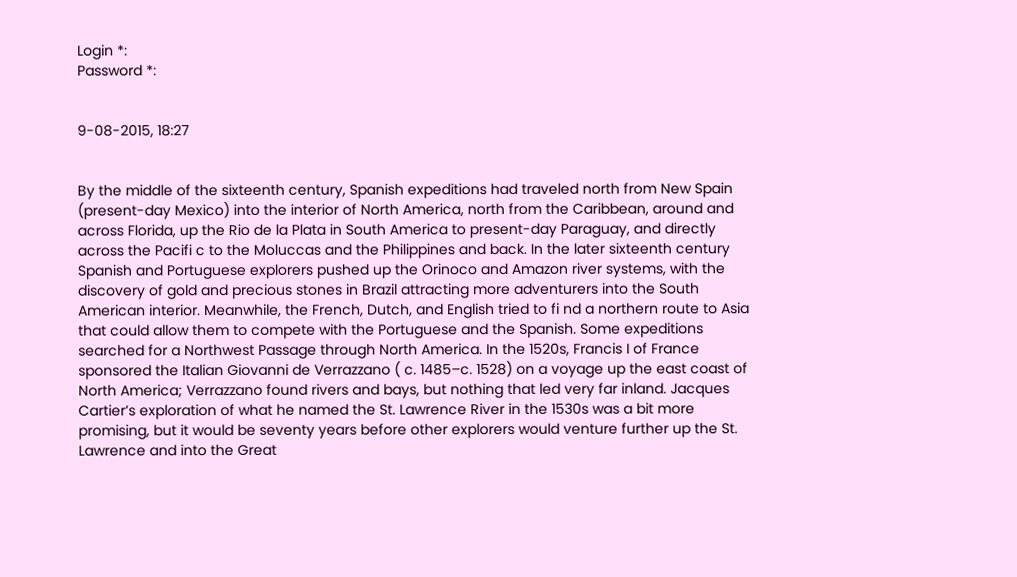Login *:
Password *:


9-08-2015, 18:27


By the middle of the sixteenth century, Spanish expeditions had traveled north from New Spain (present-day Mexico) into the interior of North America, north from the Caribbean, around and across Florida, up the Rio de la Plata in South America to present-day Paraguay, and directly across the Pacifi c to the Moluccas and the Philippines and back. In the later sixteenth century Spanish and Portuguese explorers pushed up the Orinoco and Amazon river systems, with the discovery of gold and precious stones in Brazil attracting more adventurers into the South American interior. Meanwhile, the French, Dutch, and English tried to fi nd a northern route to Asia that could allow them to compete with the Portuguese and the Spanish. Some expeditions searched for a Northwest Passage through North America. In the 1520s, Francis I of France sponsored the Italian Giovanni de Verrazzano ( c. 1485–c. 1528) on a voyage up the east coast of North America; Verrazzano found rivers and bays, but nothing that led very far inland. Jacques Cartier’s exploration of what he named the St. Lawrence River in the 1530s was a bit more promising, but it would be seventy years before other explorers would venture further up the St. Lawrence and into the Great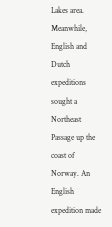Lakes area. Meanwhile, English and Dutch expeditions sought a Northeast Passage up the coast of Norway. An English expedition made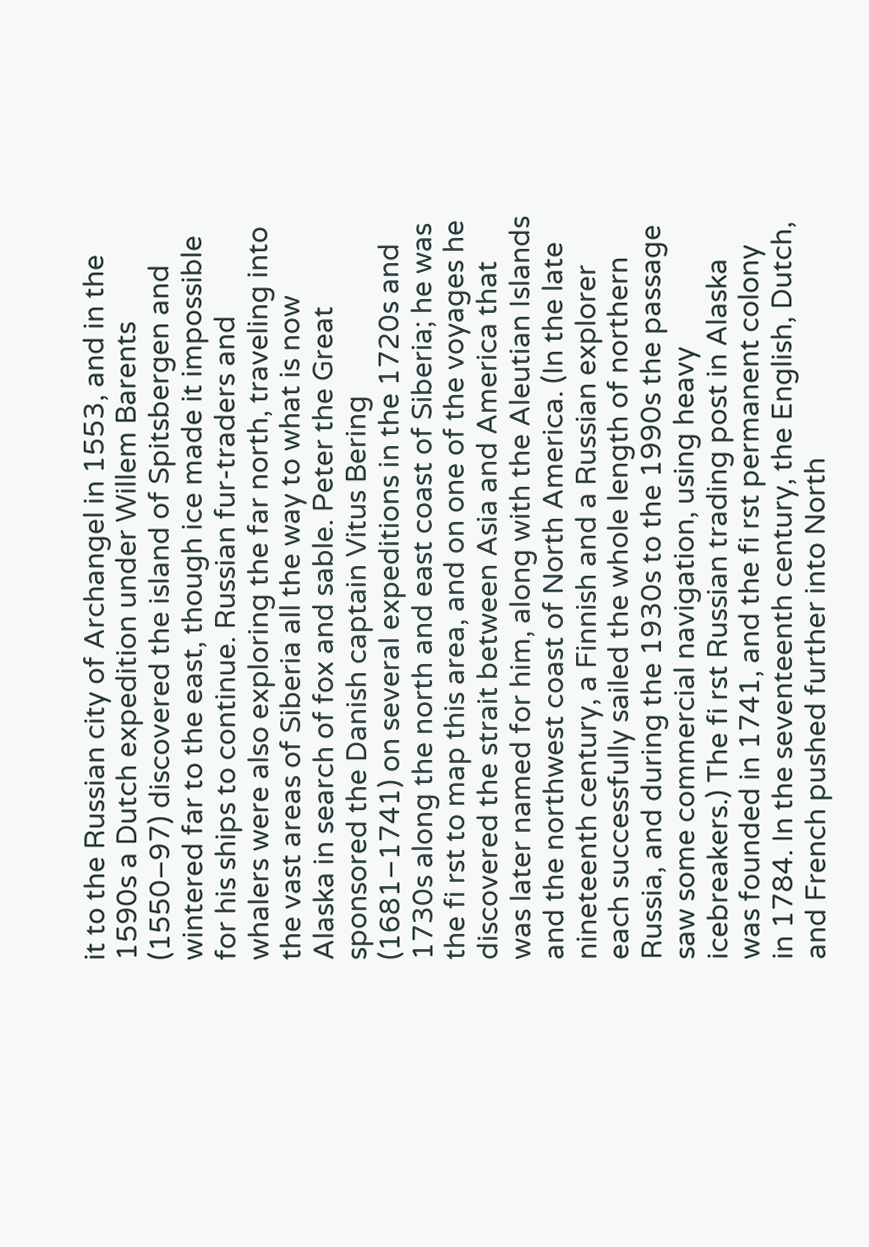it to the Russian city of Archangel in 1553, and in the 1590s a Dutch expedition under Willem Barents (1550–97) discovered the island of Spitsbergen and wintered far to the east, though ice made it impossible for his ships to continue. Russian fur-traders and whalers were also exploring the far north, traveling into the vast areas of Siberia all the way to what is now Alaska in search of fox and sable. Peter the Great sponsored the Danish captain Vitus Bering (1681–1741) on several expeditions in the 1720s and 1730s along the north and east coast of Siberia; he was the fi rst to map this area, and on one of the voyages he discovered the strait between Asia and America that was later named for him, along with the Aleutian Islands and the northwest coast of North America. (In the late nineteenth century, a Finnish and a Russian explorer each successfully sailed the whole length of northern Russia, and during the 1930s to the 1990s the passage saw some commercial navigation, using heavy icebreakers.) The fi rst Russian trading post in Alaska was founded in 1741, and the fi rst permanent colony in 1784. In the seventeenth century, the English, Dutch, and French pushed further into North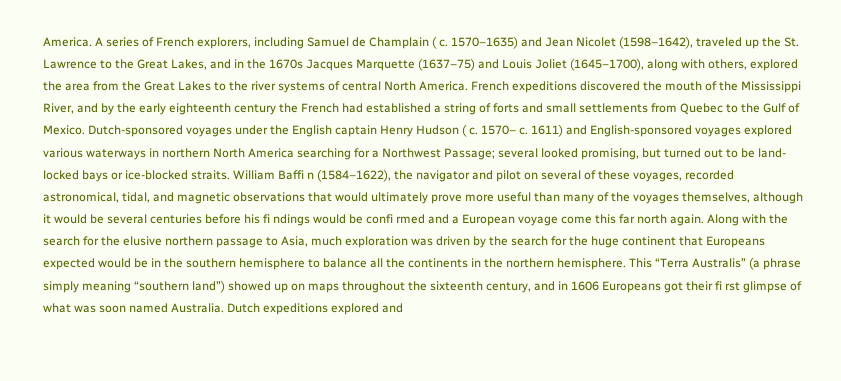America. A series of French explorers, including Samuel de Champlain ( c. 1570–1635) and Jean Nicolet (1598–1642), traveled up the St. Lawrence to the Great Lakes, and in the 1670s Jacques Marquette (1637–75) and Louis Joliet (1645–1700), along with others, explored the area from the Great Lakes to the river systems of central North America. French expeditions discovered the mouth of the Mississippi River, and by the early eighteenth century the French had established a string of forts and small settlements from Quebec to the Gulf of Mexico. Dutch-sponsored voyages under the English captain Henry Hudson ( c. 1570– c. 1611) and English-sponsored voyages explored various waterways in northern North America searching for a Northwest Passage; several looked promising, but turned out to be land-locked bays or ice-blocked straits. William Baffi n (1584–1622), the navigator and pilot on several of these voyages, recorded astronomical, tidal, and magnetic observations that would ultimately prove more useful than many of the voyages themselves, although it would be several centuries before his fi ndings would be confi rmed and a European voyage come this far north again. Along with the search for the elusive northern passage to Asia, much exploration was driven by the search for the huge continent that Europeans expected would be in the southern hemisphere to balance all the continents in the northern hemisphere. This “Terra Australis” (a phrase simply meaning “southern land”) showed up on maps throughout the sixteenth century, and in 1606 Europeans got their fi rst glimpse of what was soon named Australia. Dutch expeditions explored and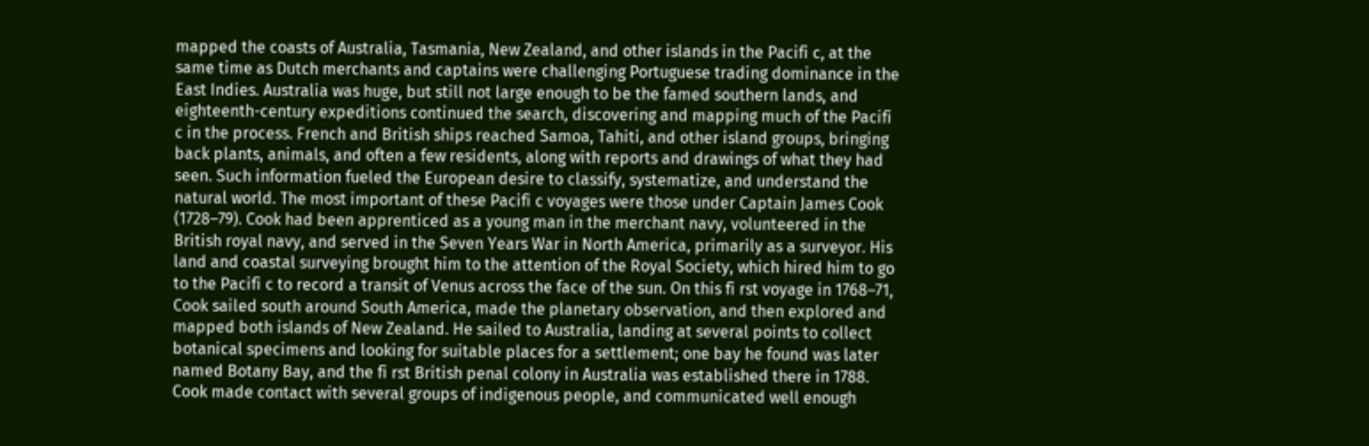mapped the coasts of Australia, Tasmania, New Zealand, and other islands in the Pacifi c, at the same time as Dutch merchants and captains were challenging Portuguese trading dominance in the East Indies. Australia was huge, but still not large enough to be the famed southern lands, and eighteenth-century expeditions continued the search, discovering and mapping much of the Pacifi c in the process. French and British ships reached Samoa, Tahiti, and other island groups, bringing back plants, animals, and often a few residents, along with reports and drawings of what they had seen. Such information fueled the European desire to classify, systematize, and understand the natural world. The most important of these Pacifi c voyages were those under Captain James Cook (1728–79). Cook had been apprenticed as a young man in the merchant navy, volunteered in the British royal navy, and served in the Seven Years War in North America, primarily as a surveyor. His land and coastal surveying brought him to the attention of the Royal Society, which hired him to go to the Pacifi c to record a transit of Venus across the face of the sun. On this fi rst voyage in 1768–71, Cook sailed south around South America, made the planetary observation, and then explored and mapped both islands of New Zealand. He sailed to Australia, landing at several points to collect botanical specimens and looking for suitable places for a settlement; one bay he found was later named Botany Bay, and the fi rst British penal colony in Australia was established there in 1788. Cook made contact with several groups of indigenous people, and communicated well enough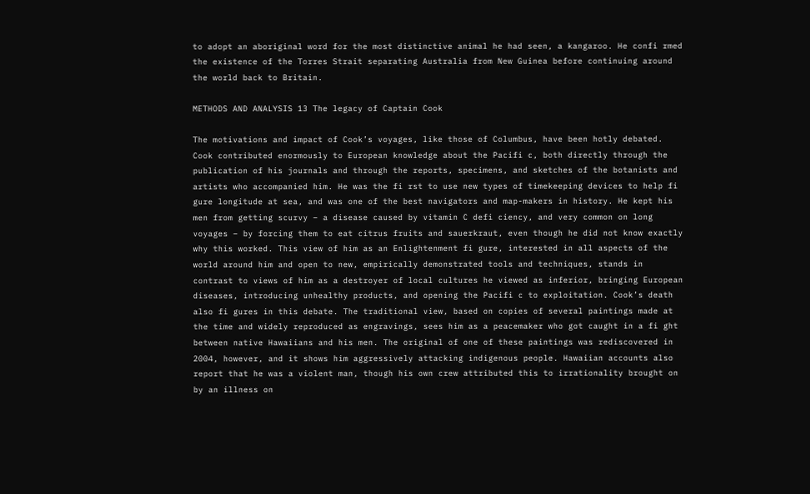to adopt an aboriginal word for the most distinctive animal he had seen, a kangaroo. He confi rmed the existence of the Torres Strait separating Australia from New Guinea before continuing around the world back to Britain.

METHODS AND ANALYSIS 13 The legacy of Captain Cook

The motivations and impact of Cook’s voyages, like those of Columbus, have been hotly debated. Cook contributed enormously to European knowledge about the Pacifi c, both directly through the publication of his journals and through the reports, specimens, and sketches of the botanists and artists who accompanied him. He was the fi rst to use new types of timekeeping devices to help fi gure longitude at sea, and was one of the best navigators and map-makers in history. He kept his men from getting scurvy – a disease caused by vitamin C defi ciency, and very common on long voyages – by forcing them to eat citrus fruits and sauerkraut, even though he did not know exactly why this worked. This view of him as an Enlightenment fi gure, interested in all aspects of the world around him and open to new, empirically demonstrated tools and techniques, stands in contrast to views of him as a destroyer of local cultures he viewed as inferior, bringing European diseases, introducing unhealthy products, and opening the Pacifi c to exploitation. Cook’s death also fi gures in this debate. The traditional view, based on copies of several paintings made at the time and widely reproduced as engravings, sees him as a peacemaker who got caught in a fi ght between native Hawaiians and his men. The original of one of these paintings was rediscovered in 2004, however, and it shows him aggressively attacking indigenous people. Hawaiian accounts also report that he was a violent man, though his own crew attributed this to irrationality brought on by an illness on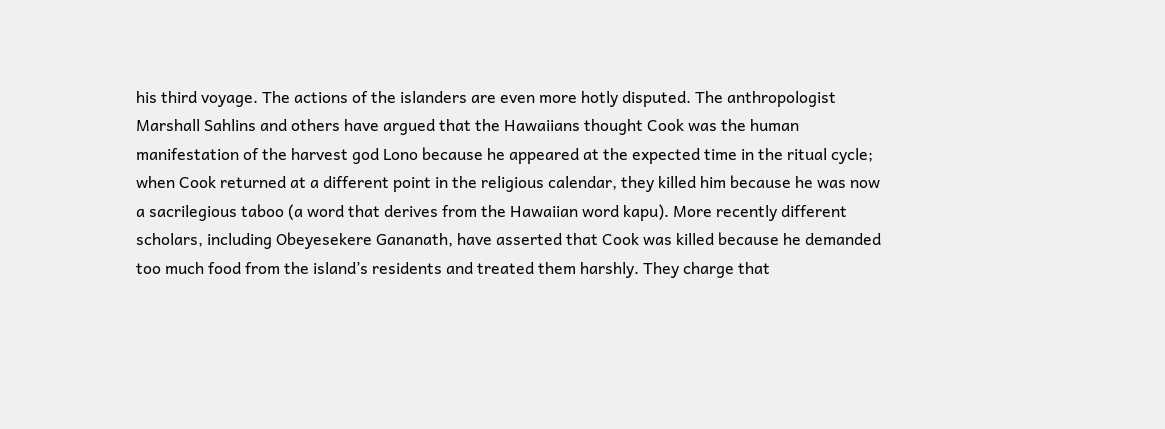his third voyage. The actions of the islanders are even more hotly disputed. The anthropologist Marshall Sahlins and others have argued that the Hawaiians thought Cook was the human manifestation of the harvest god Lono because he appeared at the expected time in the ritual cycle; when Cook returned at a different point in the religious calendar, they killed him because he was now a sacrilegious taboo (a word that derives from the Hawaiian word kapu). More recently different scholars, including Obeyesekere Gananath, have asserted that Cook was killed because he demanded too much food from the island’s residents and treated them harshly. They charge that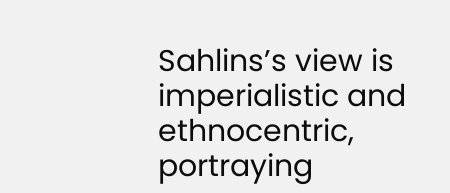Sahlins’s view is imperialistic and ethnocentric, portraying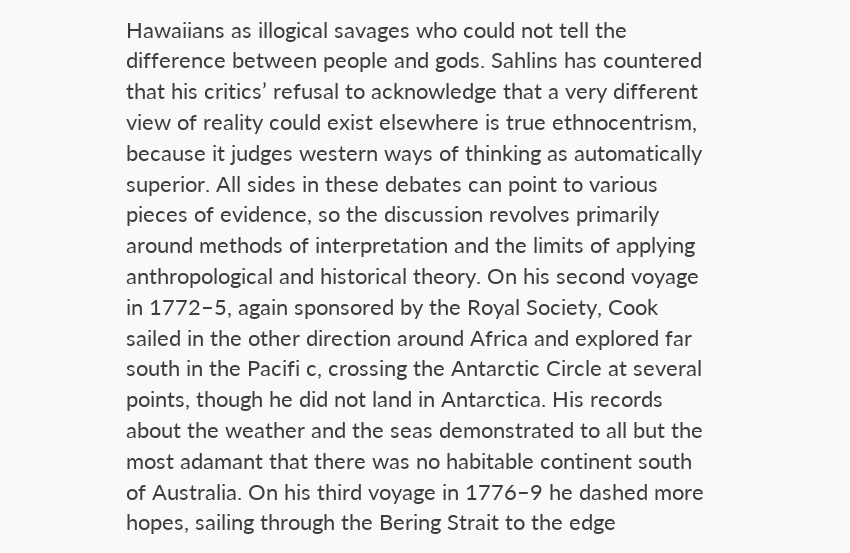Hawaiians as illogical savages who could not tell the difference between people and gods. Sahlins has countered that his critics’ refusal to acknowledge that a very different view of reality could exist elsewhere is true ethnocentrism, because it judges western ways of thinking as automatically superior. All sides in these debates can point to various pieces of evidence, so the discussion revolves primarily around methods of interpretation and the limits of applying anthropological and historical theory. On his second voyage in 1772–5, again sponsored by the Royal Society, Cook sailed in the other direction around Africa and explored far south in the Pacifi c, crossing the Antarctic Circle at several points, though he did not land in Antarctica. His records about the weather and the seas demonstrated to all but the most adamant that there was no habitable continent south of Australia. On his third voyage in 1776–9 he dashed more hopes, sailing through the Bering Strait to the edge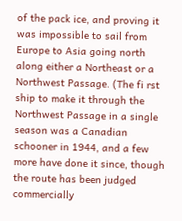of the pack ice, and proving it was impossible to sail from Europe to Asia going north along either a Northeast or a Northwest Passage. (The fi rst ship to make it through the Northwest Passage in a single season was a Canadian schooner in 1944, and a few more have done it since, though the route has been judged commercially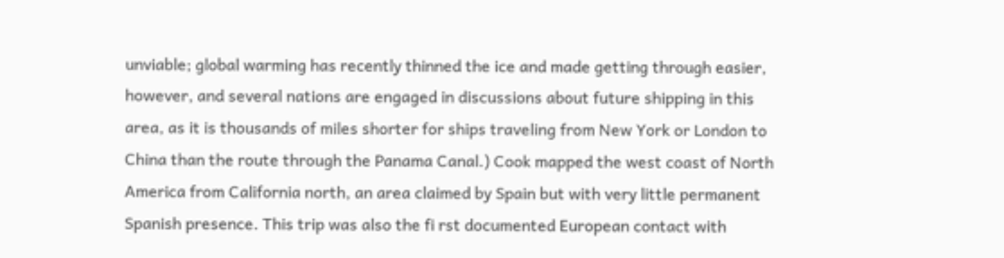unviable; global warming has recently thinned the ice and made getting through easier, however, and several nations are engaged in discussions about future shipping in this area, as it is thousands of miles shorter for ships traveling from New York or London to China than the route through the Panama Canal.) Cook mapped the west coast of North America from California north, an area claimed by Spain but with very little permanent Spanish presence. This trip was also the fi rst documented European contact with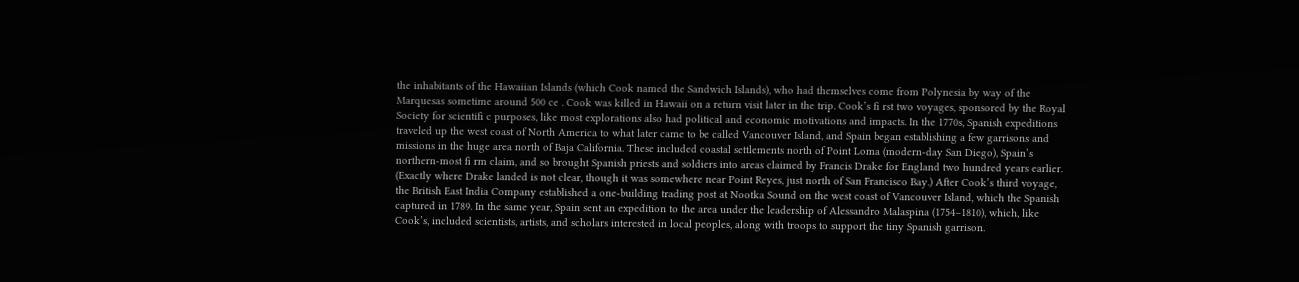the inhabitants of the Hawaiian Islands (which Cook named the Sandwich Islands), who had themselves come from Polynesia by way of the Marquesas sometime around 500 ce . Cook was killed in Hawaii on a return visit later in the trip. Cook’s fi rst two voyages, sponsored by the Royal Society for scientifi c purposes, like most explorations also had political and economic motivations and impacts. In the 1770s, Spanish expeditions traveled up the west coast of North America to what later came to be called Vancouver Island, and Spain began establishing a few garrisons and missions in the huge area north of Baja California. These included coastal settlements north of Point Loma (modern-day San Diego), Spain’s northern-most fi rm claim, and so brought Spanish priests and soldiers into areas claimed by Francis Drake for England two hundred years earlier. (Exactly where Drake landed is not clear, though it was somewhere near Point Reyes, just north of San Francisco Bay.) After Cook’s third voyage, the British East India Company established a one-building trading post at Nootka Sound on the west coast of Vancouver Island, which the Spanish captured in 1789. In the same year, Spain sent an expedition to the area under the leadership of Alessandro Malaspina (1754–1810), which, like Cook’s, included scientists, artists, and scholars interested in local peoples, along with troops to support the tiny Spanish garrison.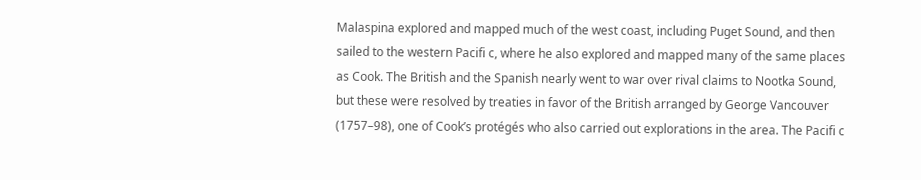Malaspina explored and mapped much of the west coast, including Puget Sound, and then sailed to the western Pacifi c, where he also explored and mapped many of the same places as Cook. The British and the Spanish nearly went to war over rival claims to Nootka Sound, but these were resolved by treaties in favor of the British arranged by George Vancouver (1757–98), one of Cook’s protégés who also carried out explorations in the area. The Pacifi c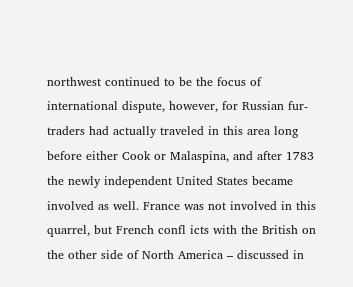northwest continued to be the focus of international dispute, however, for Russian fur-traders had actually traveled in this area long before either Cook or Malaspina, and after 1783 the newly independent United States became involved as well. France was not involved in this quarrel, but French confl icts with the British on the other side of North America – discussed in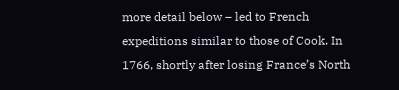more detail below – led to French expeditions similar to those of Cook. In 1766, shortly after losing France’s North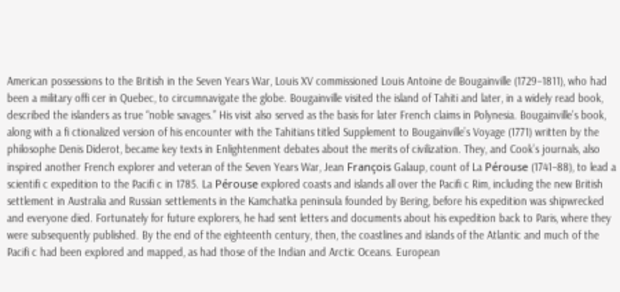American possessions to the British in the Seven Years War, Louis XV commissioned Louis Antoine de Bougainville (1729–1811), who had been a military offi cer in Quebec, to circumnavigate the globe. Bougainville visited the island of Tahiti and later, in a widely read book, described the islanders as true “noble savages.” His visit also served as the basis for later French claims in Polynesia. Bougainville’s book, along with a fi ctionalized version of his encounter with the Tahitians titled Supplement to Bougainville’s Voyage (1771) written by the philosophe Denis Diderot, became key texts in Enlightenment debates about the merits of civilization. They, and Cook’s journals, also inspired another French explorer and veteran of the Seven Years War, Jean François Galaup, count of La Pérouse (1741–88), to lead a scientifi c expedition to the Pacifi c in 1785. La Pérouse explored coasts and islands all over the Pacifi c Rim, including the new British settlement in Australia and Russian settlements in the Kamchatka peninsula founded by Bering, before his expedition was shipwrecked and everyone died. Fortunately for future explorers, he had sent letters and documents about his expedition back to Paris, where they were subsequently published. By the end of the eighteenth century, then, the coastlines and islands of the Atlantic and much of the Pacifi c had been explored and mapped, as had those of the Indian and Arctic Oceans. European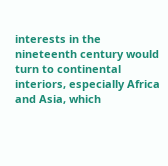interests in the nineteenth century would turn to continental interiors, especially Africa and Asia, which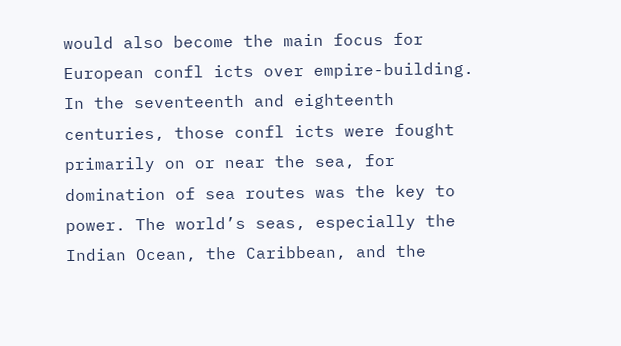would also become the main focus for European confl icts over empire-building. In the seventeenth and eighteenth centuries, those confl icts were fought primarily on or near the sea, for domination of sea routes was the key to power. The world’s seas, especially the Indian Ocean, the Caribbean, and the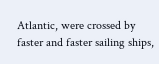Atlantic, were crossed by faster and faster sailing ships,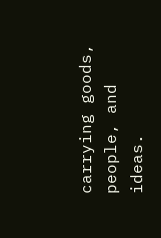carrying goods, people, and ideas.